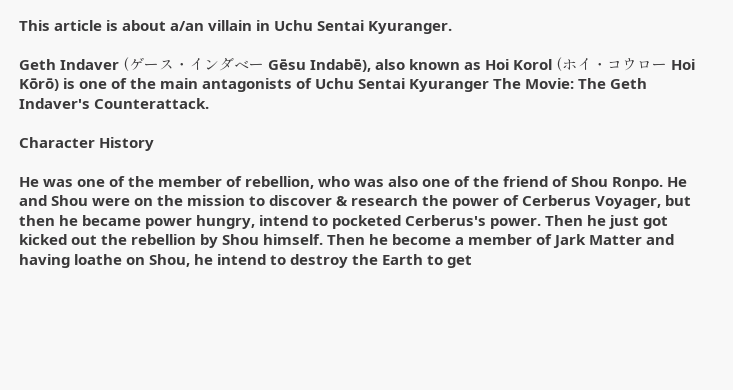This article is about a/an villain in Uchu Sentai Kyuranger.

Geth Indaver (ゲース・インダベー Gēsu Indabē), also known as Hoi Korol (ホイ・コウロー Hoi Kōrō) is one of the main antagonists of Uchu Sentai Kyuranger The Movie: The Geth Indaver's Counterattack.

Character History

He was one of the member of rebellion, who was also one of the friend of Shou Ronpo. He and Shou were on the mission to discover & research the power of Cerberus Voyager, but then he became power hungry, intend to pocketed Cerberus's power. Then he just got kicked out the rebellion by Shou himself. Then he become a member of Jark Matter and having loathe on Shou, he intend to destroy the Earth to get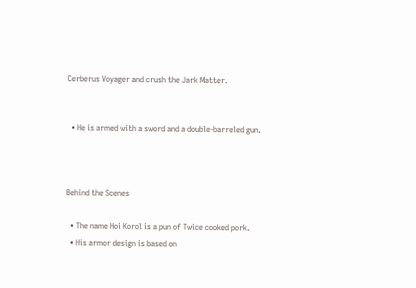Cerberus Voyager and crush the Jark Matter.


  • He is armed with a sword and a double-barreled gun.



Behind the Scenes

  • The name Hoi Korol is a pun of Twice cooked pork.
  • His armor design is based on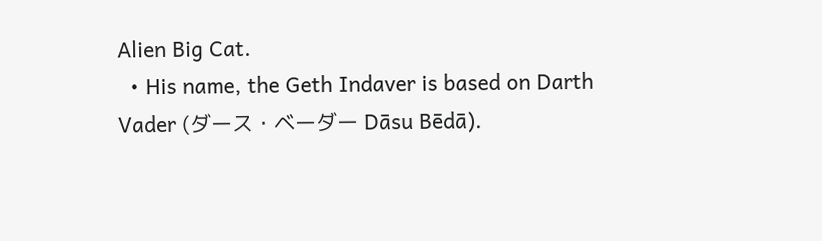Alien Big Cat.
  • His name, the Geth Indaver is based on Darth Vader (ダース・ベーダー Dāsu Bēdā).